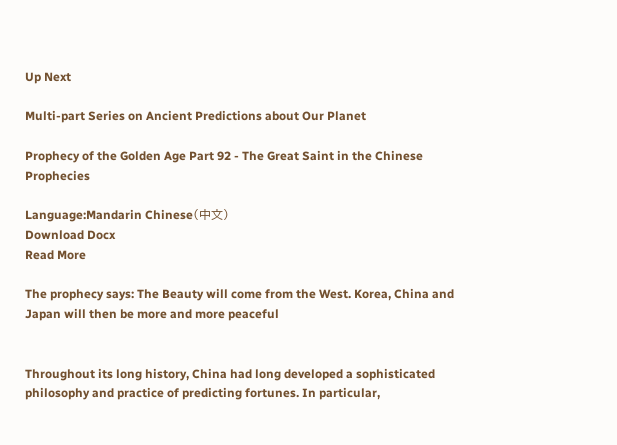Up Next

Multi-part Series on Ancient Predictions about Our Planet

Prophecy of the Golden Age Part 92 - The Great Saint in the Chinese Prophecies

Language:Mandarin Chinese(中文)
Download Docx
Read More

The prophecy says: The Beauty will come from the West. Korea, China and Japan will then be more and more peaceful


Throughout its long history, China had long developed a sophisticated philosophy and practice of predicting fortunes. In particular,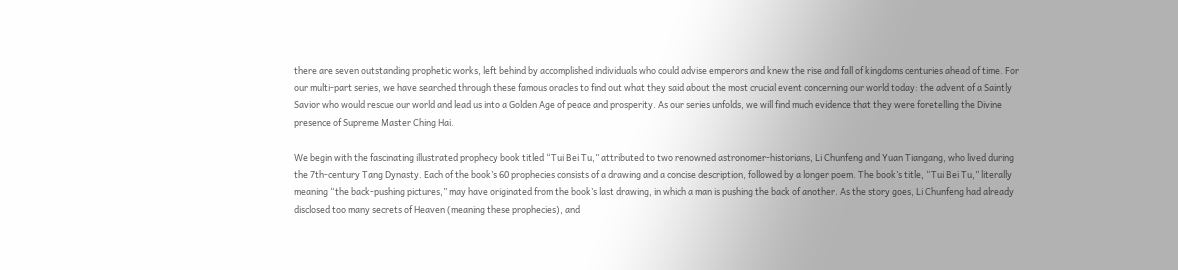there are seven outstanding prophetic works, left behind by accomplished individuals who could advise emperors and knew the rise and fall of kingdoms centuries ahead of time. For our multi-part series, we have searched through these famous oracles to find out what they said about the most crucial event concerning our world today: the advent of a Saintly Savior who would rescue our world and lead us into a Golden Age of peace and prosperity. As our series unfolds, we will find much evidence that they were foretelling the Divine presence of Supreme Master Ching Hai.

We begin with the fascinating illustrated prophecy book titled “Tui Bei Tu,” attributed to two renowned astronomer-historians, Li Chunfeng and Yuan Tiangang, who lived during the 7th-century Tang Dynasty. Each of the book’s 60 prophecies consists of a drawing and a concise description, followed by a longer poem. The book’s title, “Tui Bei Tu,” literally meaning “the back-pushing pictures,” may have originated from the book’s last drawing, in which a man is pushing the back of another. As the story goes, Li Chunfeng had already disclosed too many secrets of Heaven (meaning these prophecies), and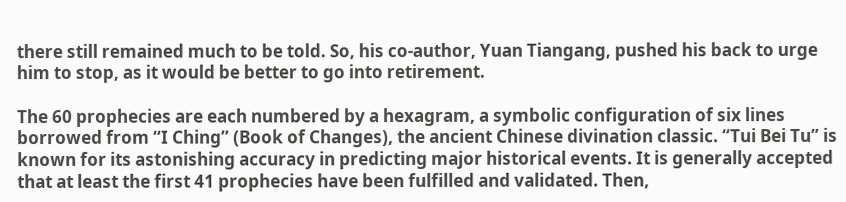there still remained much to be told. So, his co-author, Yuan Tiangang, pushed his back to urge him to stop, as it would be better to go into retirement.

The 60 prophecies are each numbered by a hexagram, a symbolic configuration of six lines borrowed from “I Ching” (Book of Changes), the ancient Chinese divination classic. “Tui Bei Tu” is known for its astonishing accuracy in predicting major historical events. It is generally accepted that at least the first 41 prophecies have been fulfilled and validated. Then,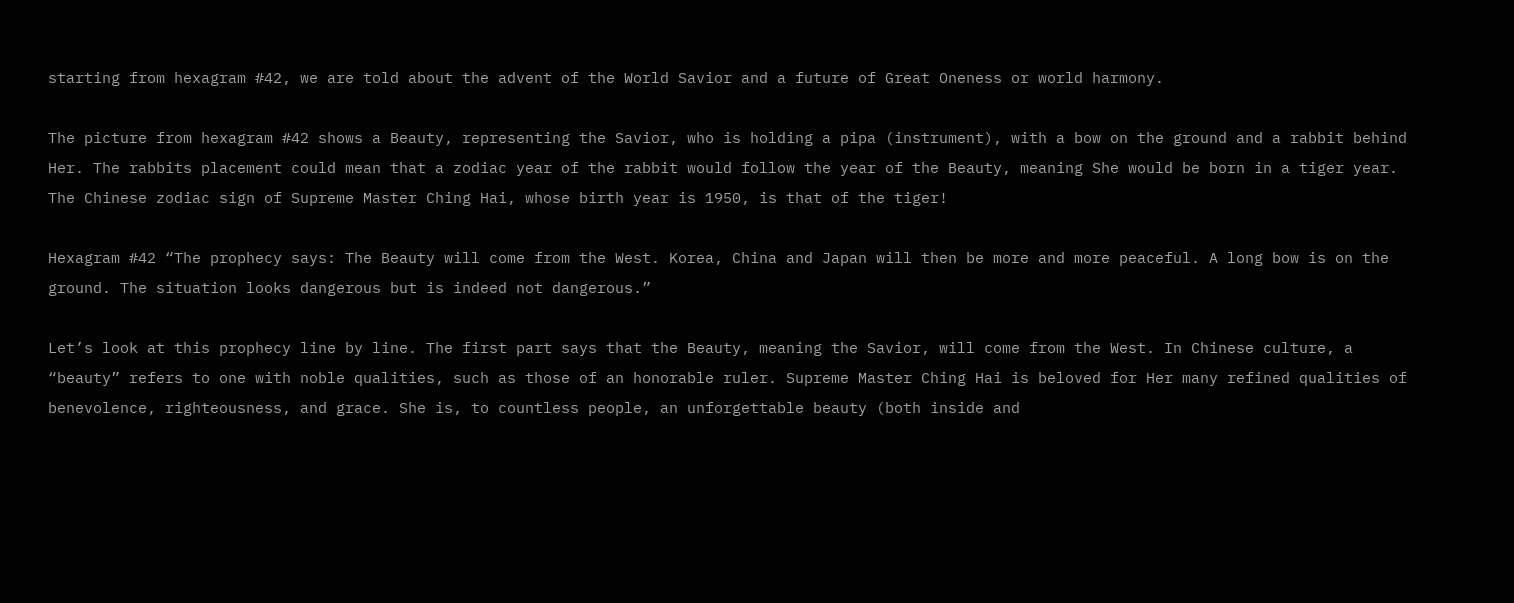starting from hexagram #42, we are told about the advent of the World Savior and a future of Great Oneness or world harmony.

The picture from hexagram #42 shows a Beauty, representing the Savior, who is holding a pipa (instrument), with a bow on the ground and a rabbit behind Her. The rabbits placement could mean that a zodiac year of the rabbit would follow the year of the Beauty, meaning She would be born in a tiger year. The Chinese zodiac sign of Supreme Master Ching Hai, whose birth year is 1950, is that of the tiger!

Hexagram #42 “The prophecy says: The Beauty will come from the West. Korea, China and Japan will then be more and more peaceful. A long bow is on the ground. The situation looks dangerous but is indeed not dangerous.”

Let’s look at this prophecy line by line. The first part says that the Beauty, meaning the Savior, will come from the West. In Chinese culture, a “beauty” refers to one with noble qualities, such as those of an honorable ruler. Supreme Master Ching Hai is beloved for Her many refined qualities of benevolence, righteousness, and grace. She is, to countless people, an unforgettable beauty (both inside and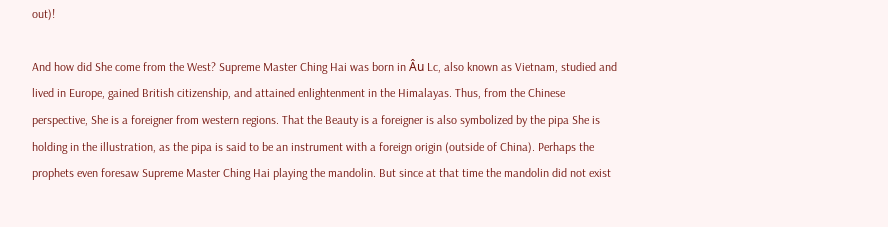out)!

And how did She come from the West? Supreme Master Ching Hai was born in Âu Lc, also known as Vietnam, studied and lived in Europe, gained British citizenship, and attained enlightenment in the Himalayas. Thus, from the Chinese perspective, She is a foreigner from western regions. That the Beauty is a foreigner is also symbolized by the pipa She is holding in the illustration, as the pipa is said to be an instrument with a foreign origin (outside of China). Perhaps the prophets even foresaw Supreme Master Ching Hai playing the mandolin. But since at that time the mandolin did not exist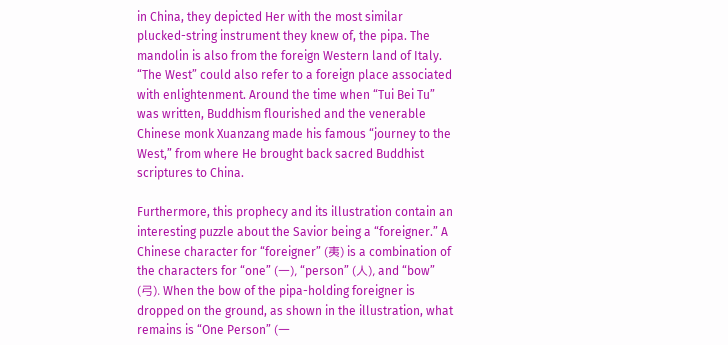in China, they depicted Her with the most similar plucked-string instrument they knew of, the pipa. The mandolin is also from the foreign Western land of Italy. “The West” could also refer to a foreign place associated with enlightenment. Around the time when “Tui Bei Tu” was written, Buddhism flourished and the venerable Chinese monk Xuanzang made his famous “journey to the West,” from where He brought back sacred Buddhist scriptures to China.

Furthermore, this prophecy and its illustration contain an interesting puzzle about the Savior being a “foreigner.” A Chinese character for “foreigner” (夷) is a combination of the characters for “one” (一), “person” (人), and “bow” (弓). When the bow of the pipa-holding foreigner is dropped on the ground, as shown in the illustration, what remains is “One Person” (一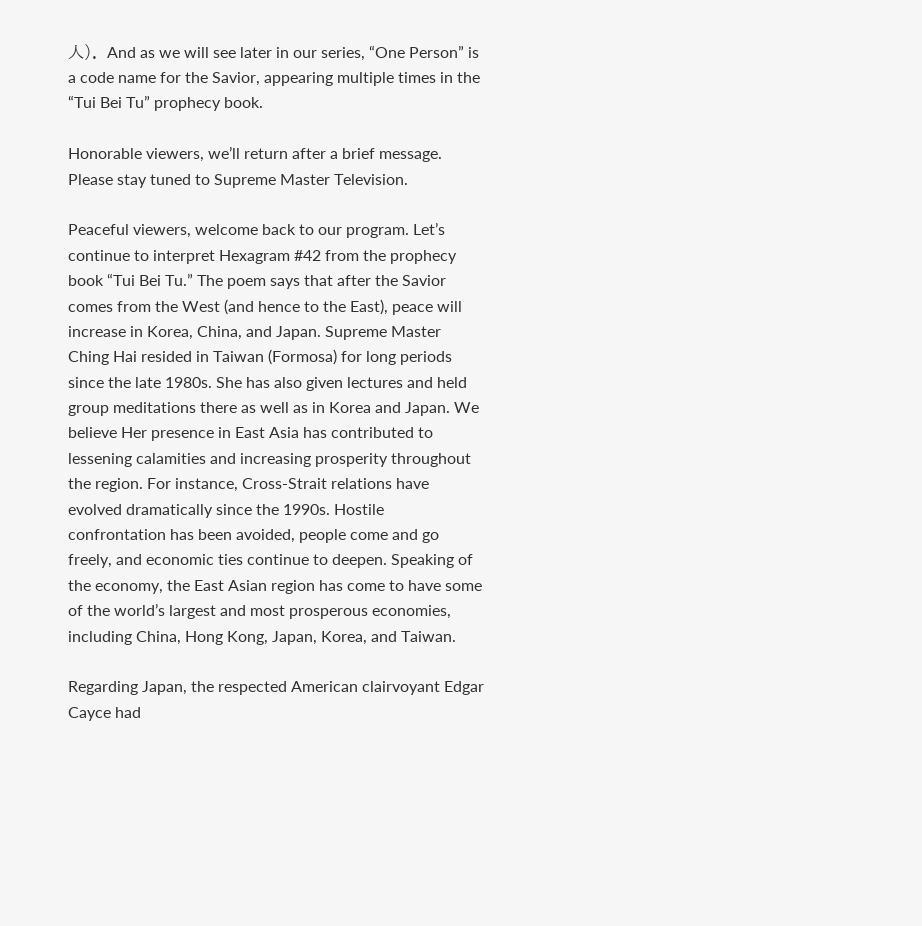人).  And as we will see later in our series, “One Person” is a code name for the Savior, appearing multiple times in the “Tui Bei Tu” prophecy book.

Honorable viewers, we’ll return after a brief message. Please stay tuned to Supreme Master Television.

Peaceful viewers, welcome back to our program. Let’s continue to interpret Hexagram #42 from the prophecy book “Tui Bei Tu.” The poem says that after the Savior comes from the West (and hence to the East), peace will increase in Korea, China, and Japan. Supreme Master Ching Hai resided in Taiwan (Formosa) for long periods since the late 1980s. She has also given lectures and held group meditations there as well as in Korea and Japan. We believe Her presence in East Asia has contributed to lessening calamities and increasing prosperity throughout the region. For instance, Cross-Strait relations have evolved dramatically since the 1990s. Hostile confrontation has been avoided, people come and go freely, and economic ties continue to deepen. Speaking of the economy, the East Asian region has come to have some of the world’s largest and most prosperous economies, including China, Hong Kong, Japan, Korea, and Taiwan.

Regarding Japan, the respected American clairvoyant Edgar Cayce had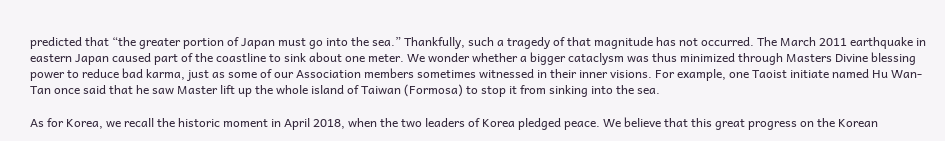predicted that “the greater portion of Japan must go into the sea.” Thankfully, such a tragedy of that magnitude has not occurred. The March 2011 earthquake in eastern Japan caused part of the coastline to sink about one meter. We wonder whether a bigger cataclysm was thus minimized through Masters Divine blessing power to reduce bad karma, just as some of our Association members sometimes witnessed in their inner visions. For example, one Taoist initiate named Hu Wan-Tan once said that he saw Master lift up the whole island of Taiwan (Formosa) to stop it from sinking into the sea.

As for Korea, we recall the historic moment in April 2018, when the two leaders of Korea pledged peace. We believe that this great progress on the Korean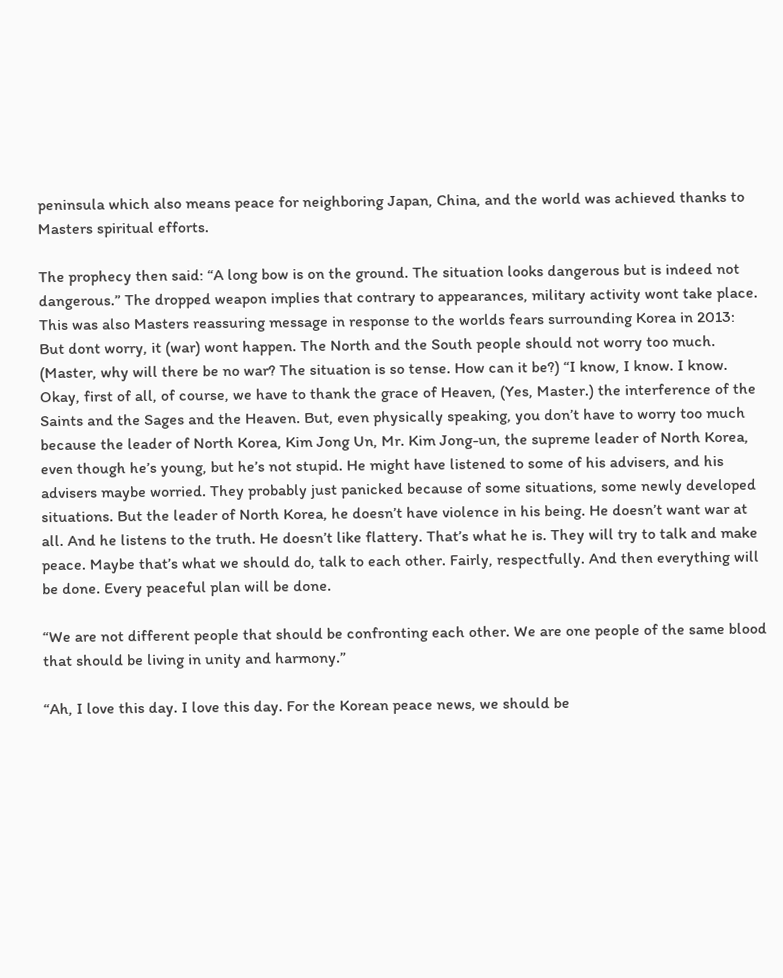peninsula which also means peace for neighboring Japan, China, and the world was achieved thanks to Masters spiritual efforts.

The prophecy then said: “A long bow is on the ground. The situation looks dangerous but is indeed not dangerous.” The dropped weapon implies that contrary to appearances, military activity wont take place. This was also Masters reassuring message in response to the worlds fears surrounding Korea in 2013: But dont worry, it (war) wont happen. The North and the South people should not worry too much. (Master, why will there be no war? The situation is so tense. How can it be?) “I know, I know. I know. Okay, first of all, of course, we have to thank the grace of Heaven, (Yes, Master.) the interference of the Saints and the Sages and the Heaven. But, even physically speaking, you don’t have to worry too much because the leader of North Korea, Kim Jong Un, Mr. Kim Jong-un, the supreme leader of North Korea, even though he’s young, but he’s not stupid. He might have listened to some of his advisers, and his advisers maybe worried. They probably just panicked because of some situations, some newly developed situations. But the leader of North Korea, he doesn’t have violence in his being. He doesn’t want war at all. And he listens to the truth. He doesn’t like flattery. That’s what he is. They will try to talk and make peace. Maybe that’s what we should do, talk to each other. Fairly, respectfully. And then everything will be done. Every peaceful plan will be done.

“We are not different people that should be confronting each other. We are one people of the same blood that should be living in unity and harmony.”

“Ah, I love this day. I love this day. For the Korean peace news, we should be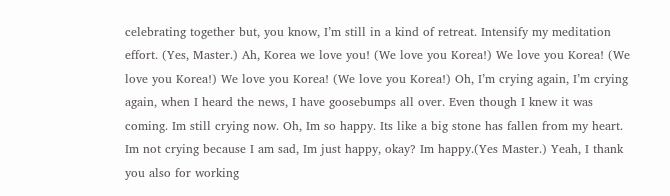celebrating together but, you know, I’m still in a kind of retreat. Intensify my meditation effort. (Yes, Master.) Ah, Korea we love you! (We love you Korea!) We love you Korea! (We love you Korea!) We love you Korea! (We love you Korea!) Oh, I’m crying again, I’m crying again, when I heard the news, I have goosebumps all over. Even though I knew it was coming. Im still crying now. Oh, Im so happy. Its like a big stone has fallen from my heart. Im not crying because I am sad, Im just happy, okay? Im happy.(Yes Master.) Yeah, I thank you also for working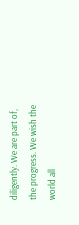diligently. We are part of, the progress. We wish the world all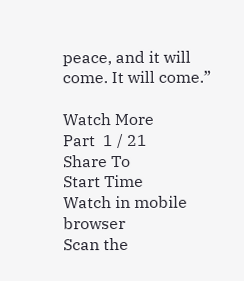peace, and it will come. It will come.”

Watch More
Part  1 / 21
Share To
Start Time
Watch in mobile browser
Scan the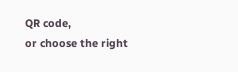QR code,
or choose the right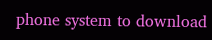phone system to download